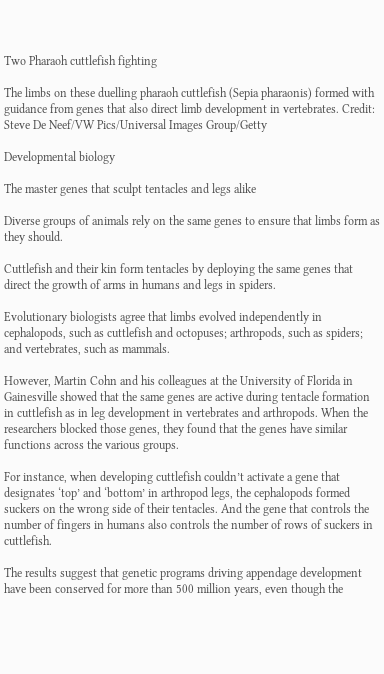Two Pharaoh cuttlefish fighting

The limbs on these duelling pharaoh cuttlefish (Sepia pharaonis) formed with guidance from genes that also direct limb development in vertebrates. Credit: Steve De Neef/VW Pics/Universal Images Group/Getty

Developmental biology

The master genes that sculpt tentacles and legs alike

Diverse groups of animals rely on the same genes to ensure that limbs form as they should.

Cuttlefish and their kin form tentacles by deploying the same genes that direct the growth of arms in humans and legs in spiders.

Evolutionary biologists agree that limbs evolved independently in cephalopods, such as cuttlefish and octopuses; arthropods, such as spiders; and vertebrates, such as mammals.

However, Martin Cohn and his colleagues at the University of Florida in Gainesville showed that the same genes are active during tentacle formation in cuttlefish as in leg development in vertebrates and arthropods. When the researchers blocked those genes, they found that the genes have similar functions across the various groups.

For instance, when developing cuttlefish couldn’t activate a gene that designates ‘top’ and ‘bottom’ in arthropod legs, the cephalopods formed suckers on the wrong side of their tentacles. And the gene that controls the number of fingers in humans also controls the number of rows of suckers in cuttlefish.

The results suggest that genetic programs driving appendage development have been conserved for more than 500 million years, even though the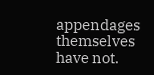appendages themselves have not.